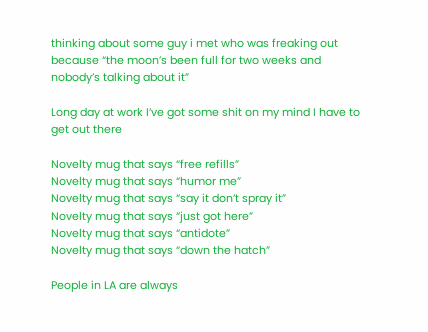thinking about some guy i met who was freaking out because “the moon’s been full for two weeks and nobody’s talking about it”

Long day at work I’ve got some shit on my mind I have to get out there

Novelty mug that says “free refills”
Novelty mug that says “humor me”
Novelty mug that says “say it don’t spray it”
Novelty mug that says “just got here”
Novelty mug that says “antidote”
Novelty mug that says “down the hatch”

People in LA are always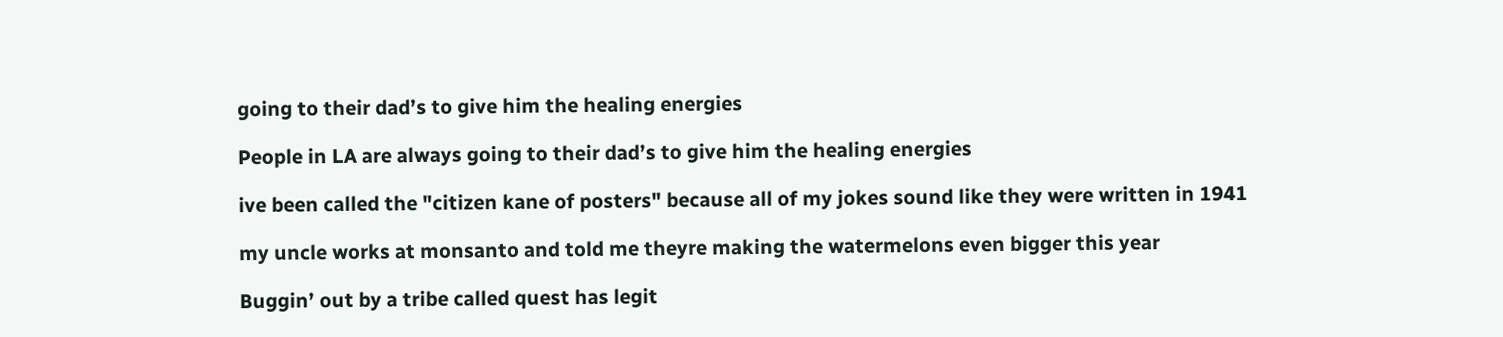going to their dad’s to give him the healing energies

People in LA are always going to their dad’s to give him the healing energies

ive been called the "citizen kane of posters" because all of my jokes sound like they were written in 1941

my uncle works at monsanto and told me theyre making the watermelons even bigger this year

Buggin’ out by a tribe called quest has legit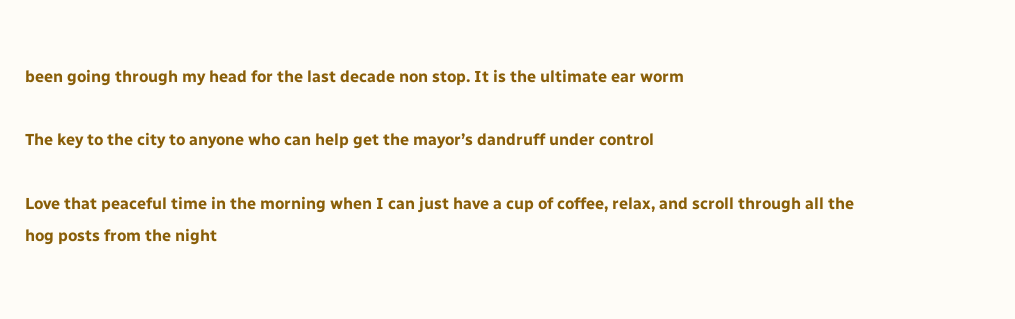been going through my head for the last decade non stop. It is the ultimate ear worm

The key to the city to anyone who can help get the mayor’s dandruff under control

Love that peaceful time in the morning when I can just have a cup of coffee, relax, and scroll through all the hog posts from the night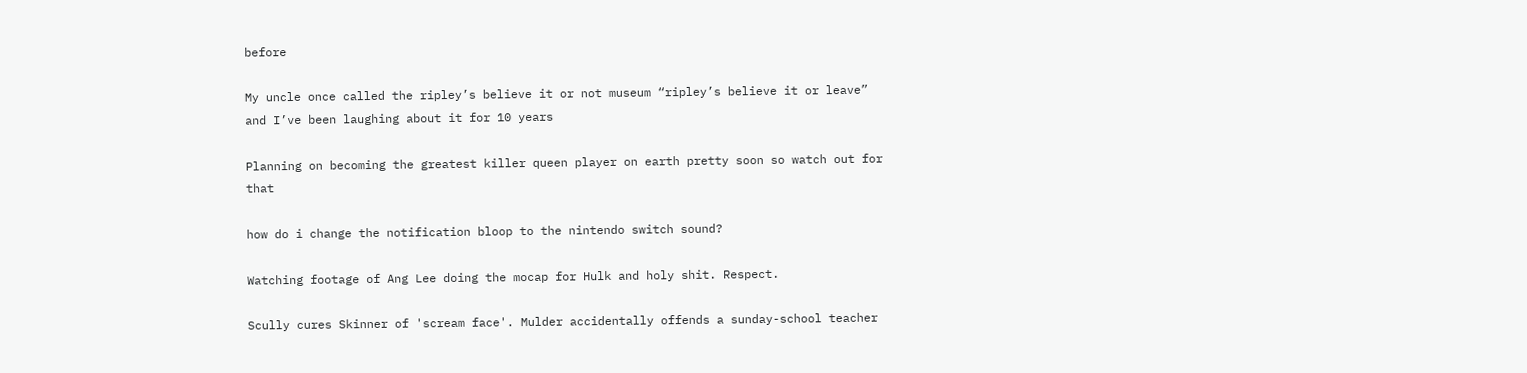before

My uncle once called the ripley’s believe it or not museum “ripley’s believe it or leave” and I’ve been laughing about it for 10 years

Planning on becoming the greatest killer queen player on earth pretty soon so watch out for that

how do i change the notification bloop to the nintendo switch sound?

Watching footage of Ang Lee doing the mocap for Hulk and holy shit. Respect.

Scully cures Skinner of 'scream face'. Mulder accidentally offends a sunday-school teacher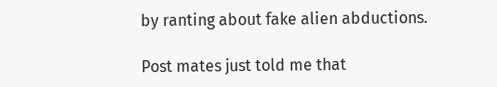by ranting about fake alien abductions.

Post mates just told me that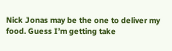Nick Jonas may be the one to deliver my food. Guess I’m getting take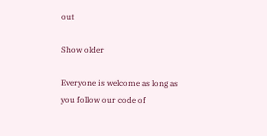out

Show older

Everyone is welcome as long as you follow our code of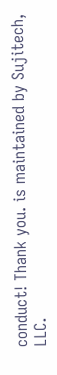conduct! Thank you. is maintained by Sujitech, LLC.